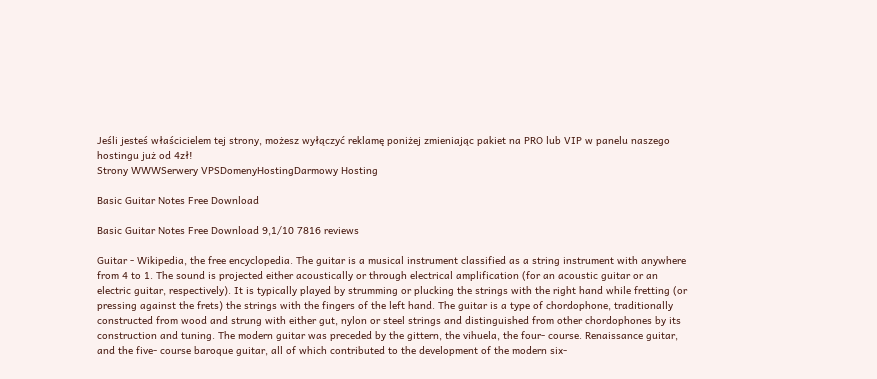Jeśli jesteś właścicielem tej strony, możesz wyłączyć reklamę poniżej zmieniając pakiet na PRO lub VIP w panelu naszego hostingu już od 4zł!
Strony WWWSerwery VPSDomenyHostingDarmowy Hosting

Basic Guitar Notes Free Download

Basic Guitar Notes Free Download 9,1/10 7816 reviews

Guitar - Wikipedia, the free encyclopedia. The guitar is a musical instrument classified as a string instrument with anywhere from 4 to 1. The sound is projected either acoustically or through electrical amplification (for an acoustic guitar or an electric guitar, respectively). It is typically played by strumming or plucking the strings with the right hand while fretting (or pressing against the frets) the strings with the fingers of the left hand. The guitar is a type of chordophone, traditionally constructed from wood and strung with either gut, nylon or steel strings and distinguished from other chordophones by its construction and tuning. The modern guitar was preceded by the gittern, the vihuela, the four- course. Renaissance guitar, and the five- course baroque guitar, all of which contributed to the development of the modern six-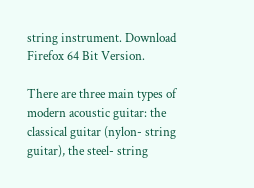string instrument. Download Firefox 64 Bit Version.

There are three main types of modern acoustic guitar: the classical guitar (nylon- string guitar), the steel- string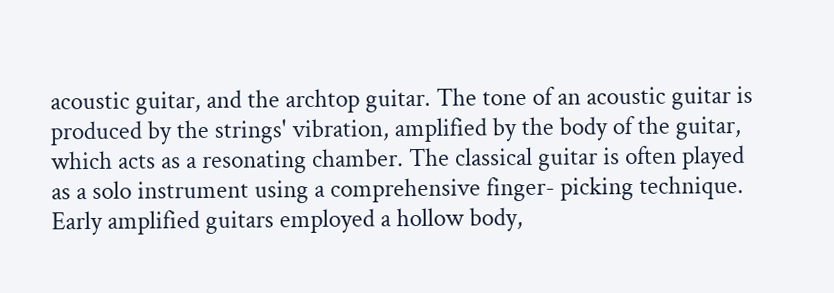acoustic guitar, and the archtop guitar. The tone of an acoustic guitar is produced by the strings' vibration, amplified by the body of the guitar, which acts as a resonating chamber. The classical guitar is often played as a solo instrument using a comprehensive finger- picking technique. Early amplified guitars employed a hollow body,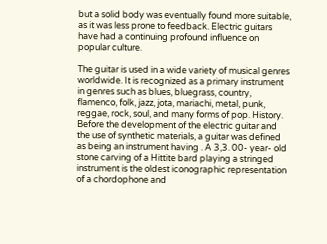but a solid body was eventually found more suitable, as it was less prone to feedback. Electric guitars have had a continuing profound influence on popular culture.

The guitar is used in a wide variety of musical genres worldwide. It is recognized as a primary instrument in genres such as blues, bluegrass, country, flamenco, folk, jazz, jota, mariachi, metal, punk, reggae, rock, soul, and many forms of pop. History. Before the development of the electric guitar and the use of synthetic materials, a guitar was defined as being an instrument having . A 3,3. 00- year- old stone carving of a Hittite bard playing a stringed instrument is the oldest iconographic representation of a chordophone and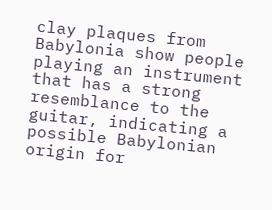clay plaques from Babylonia show people playing an instrument that has a strong resemblance to the guitar, indicating a possible Babylonian origin for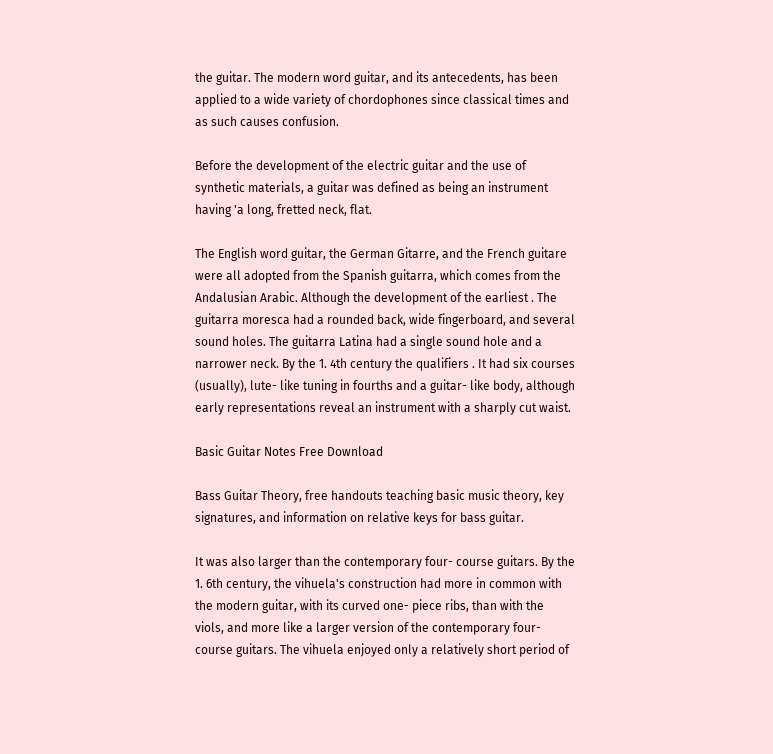the guitar. The modern word guitar, and its antecedents, has been applied to a wide variety of chordophones since classical times and as such causes confusion.

Before the development of the electric guitar and the use of synthetic materials, a guitar was defined as being an instrument having 'a long, fretted neck, flat.

The English word guitar, the German Gitarre, and the French guitare were all adopted from the Spanish guitarra, which comes from the Andalusian Arabic. Although the development of the earliest . The guitarra moresca had a rounded back, wide fingerboard, and several sound holes. The guitarra Latina had a single sound hole and a narrower neck. By the 1. 4th century the qualifiers . It had six courses (usually), lute- like tuning in fourths and a guitar- like body, although early representations reveal an instrument with a sharply cut waist.

Basic Guitar Notes Free Download

Bass Guitar Theory, free handouts teaching basic music theory, key signatures, and information on relative keys for bass guitar.

It was also larger than the contemporary four- course guitars. By the 1. 6th century, the vihuela's construction had more in common with the modern guitar, with its curved one- piece ribs, than with the viols, and more like a larger version of the contemporary four- course guitars. The vihuela enjoyed only a relatively short period of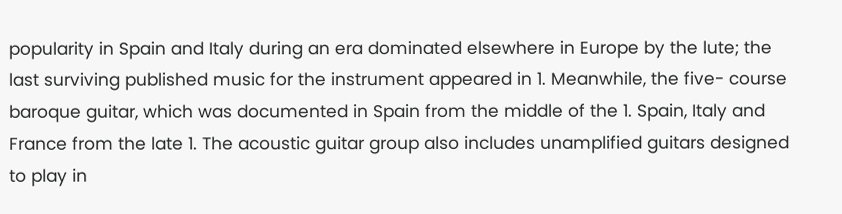popularity in Spain and Italy during an era dominated elsewhere in Europe by the lute; the last surviving published music for the instrument appeared in 1. Meanwhile, the five- course baroque guitar, which was documented in Spain from the middle of the 1. Spain, Italy and France from the late 1. The acoustic guitar group also includes unamplified guitars designed to play in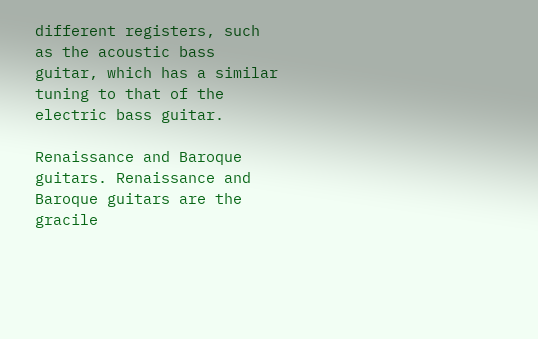different registers, such as the acoustic bass guitar, which has a similar tuning to that of the electric bass guitar.

Renaissance and Baroque guitars. Renaissance and Baroque guitars are the gracile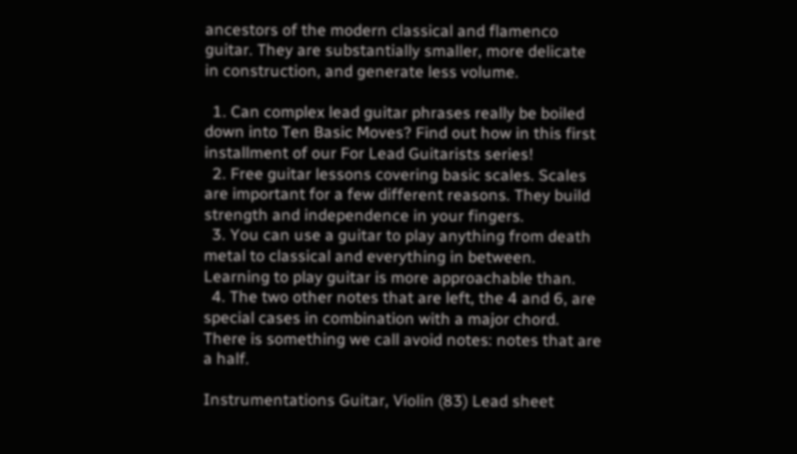ancestors of the modern classical and flamenco guitar. They are substantially smaller, more delicate in construction, and generate less volume.

  1. Can complex lead guitar phrases really be boiled down into Ten Basic Moves? Find out how in this first installment of our For Lead Guitarists series!
  2. Free guitar lessons covering basic scales. Scales are important for a few different reasons. They build strength and independence in your fingers.
  3. You can use a guitar to play anything from death metal to classical and everything in between. Learning to play guitar is more approachable than.
  4. The two other notes that are left, the 4 and 6, are special cases in combination with a major chord. There is something we call avoid notes: notes that are a half.

Instrumentations Guitar, Violin (83) Lead sheet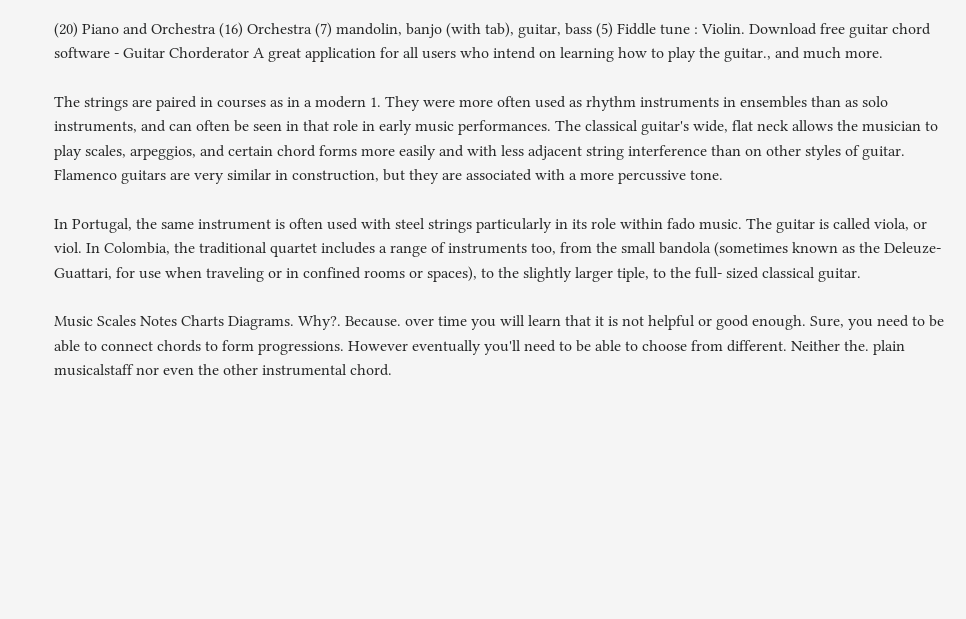(20) Piano and Orchestra (16) Orchestra (7) mandolin, banjo (with tab), guitar, bass (5) Fiddle tune : Violin. Download free guitar chord software - Guitar Chorderator A great application for all users who intend on learning how to play the guitar., and much more.

The strings are paired in courses as in a modern 1. They were more often used as rhythm instruments in ensembles than as solo instruments, and can often be seen in that role in early music performances. The classical guitar's wide, flat neck allows the musician to play scales, arpeggios, and certain chord forms more easily and with less adjacent string interference than on other styles of guitar. Flamenco guitars are very similar in construction, but they are associated with a more percussive tone.

In Portugal, the same instrument is often used with steel strings particularly in its role within fado music. The guitar is called viola, or viol. In Colombia, the traditional quartet includes a range of instruments too, from the small bandola (sometimes known as the Deleuze- Guattari, for use when traveling or in confined rooms or spaces), to the slightly larger tiple, to the full- sized classical guitar.

Music Scales Notes Charts Diagrams. Why?. Because. over time you will learn that it is not helpful or good enough. Sure, you need to be able to connect chords to form progressions. However eventually you'll need to be able to choose from different. Neither the. plain musicalstaff nor even the other instrumental chord.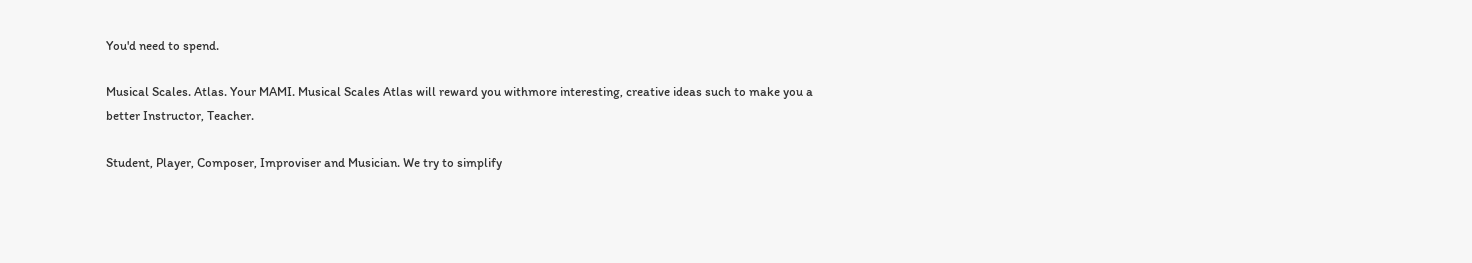You'd need to spend.

Musical Scales. Atlas. Your MAMI. Musical Scales Atlas will reward you withmore interesting, creative ideas such to make you a better Instructor, Teacher.

Student, Player, Composer, Improviser and Musician. We try to simplify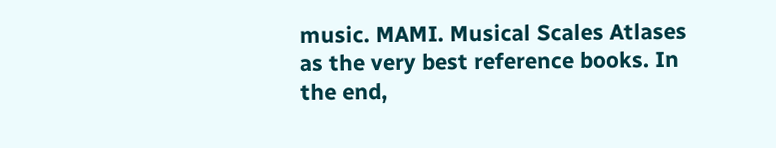music. MAMI. Musical Scales Atlases as the very best reference books. In the end,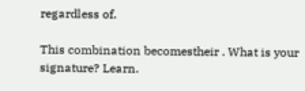regardless of.

This combination becomestheir . What is your signature? Learn.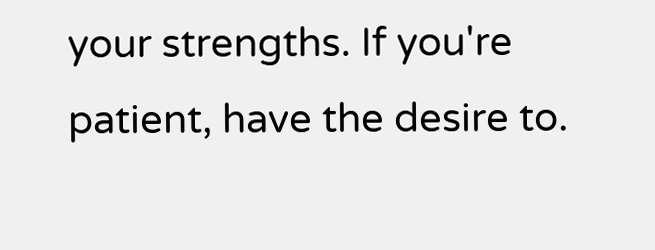your strengths. If you're patient, have the desire to.